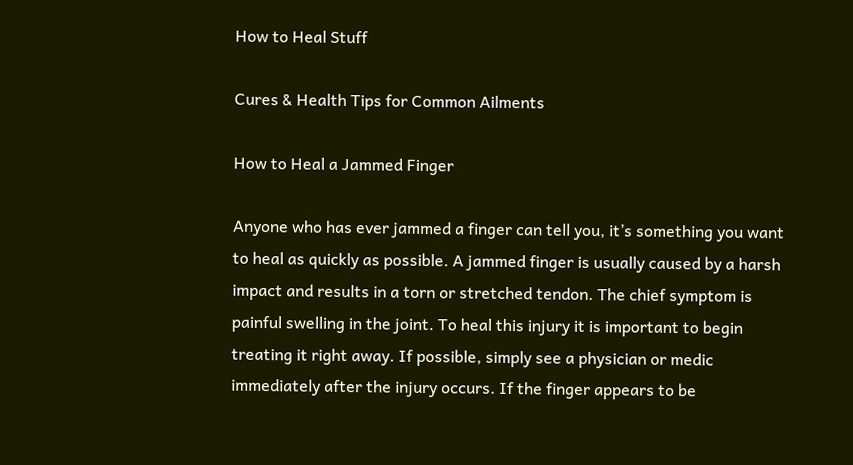How to Heal Stuff

Cures & Health Tips for Common Ailments

How to Heal a Jammed Finger

Anyone who has ever jammed a finger can tell you, it’s something you want to heal as quickly as possible. A jammed finger is usually caused by a harsh impact and results in a torn or stretched tendon. The chief symptom is painful swelling in the joint. To heal this injury it is important to begin treating it right away. If possible, simply see a physician or medic immediately after the injury occurs. If the finger appears to be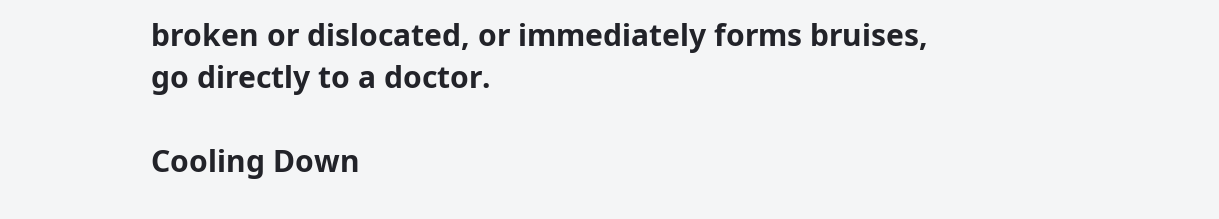broken or dislocated, or immediately forms bruises, go directly to a doctor.

Cooling Down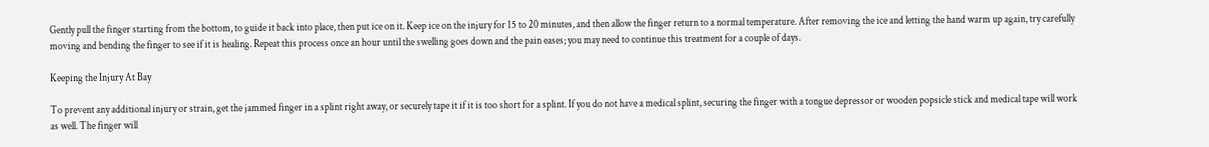Gently pull the finger starting from the bottom, to guide it back into place, then put ice on it. Keep ice on the injury for 15 to 20 minutes, and then allow the finger return to a normal temperature. After removing the ice and letting the hand warm up again, try carefully moving and bending the finger to see if it is healing. Repeat this process once an hour until the swelling goes down and the pain eases; you may need to continue this treatment for a couple of days.

Keeping the Injury At Bay

To prevent any additional injury or strain, get the jammed finger in a splint right away, or securely tape it if it is too short for a splint. If you do not have a medical splint, securing the finger with a tongue depressor or wooden popsicle stick and medical tape will work as well. The finger will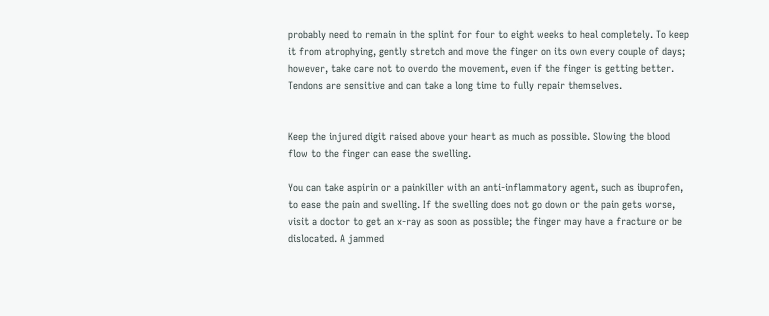probably need to remain in the splint for four to eight weeks to heal completely. To keep it from atrophying, gently stretch and move the finger on its own every couple of days; however, take care not to overdo the movement, even if the finger is getting better. Tendons are sensitive and can take a long time to fully repair themselves.


Keep the injured digit raised above your heart as much as possible. Slowing the blood flow to the finger can ease the swelling.

You can take aspirin or a painkiller with an anti-inflammatory agent, such as ibuprofen, to ease the pain and swelling. If the swelling does not go down or the pain gets worse, visit a doctor to get an x-ray as soon as possible; the finger may have a fracture or be dislocated. A jammed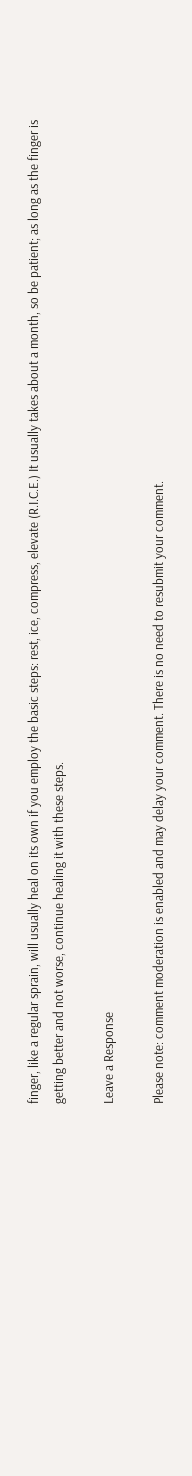finger, like a regular sprain, will usually heal on its own if you employ the basic steps: rest, ice, compress, elevate (R.I.C.E.) It usually takes about a month, so be patient; as long as the finger is getting better and not worse, continue healing it with these steps.

Leave a Response

Please note: comment moderation is enabled and may delay your comment. There is no need to resubmit your comment.